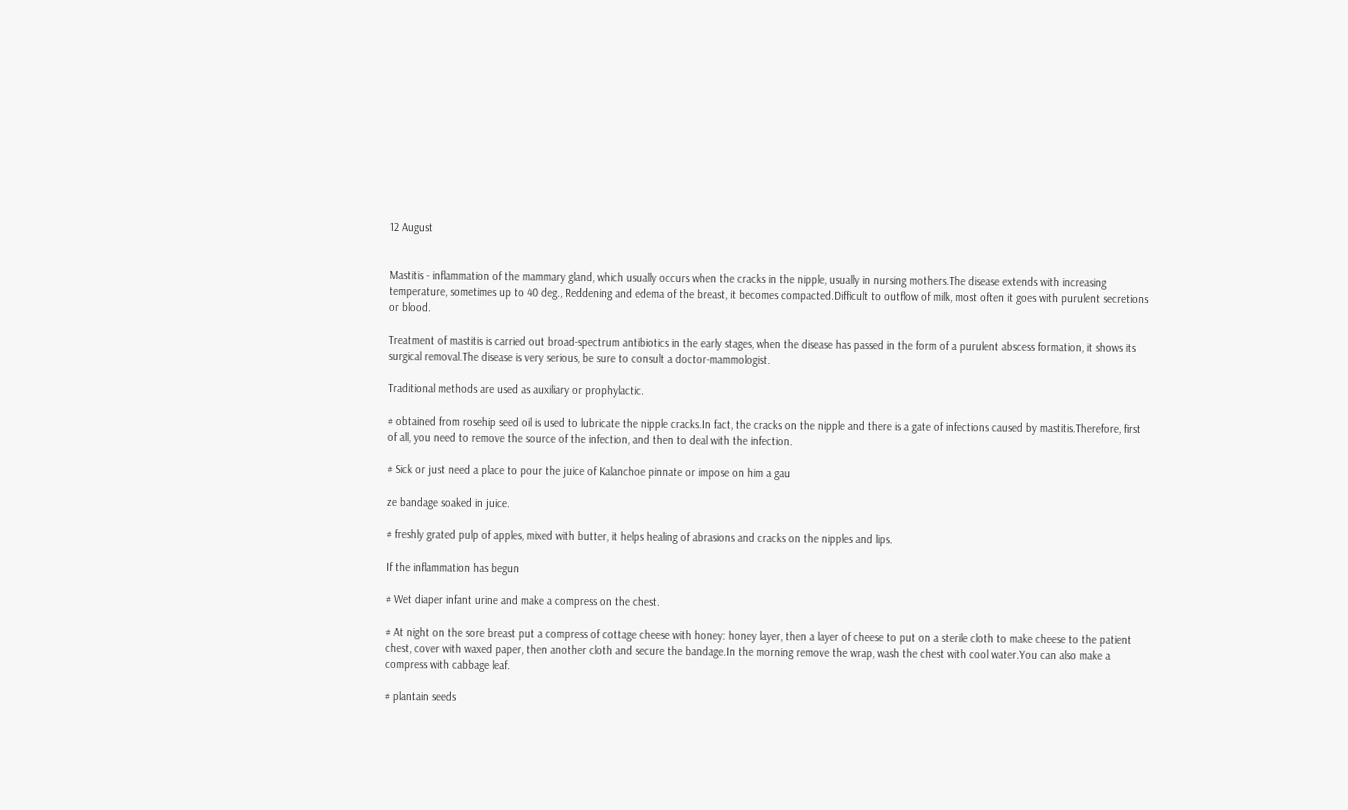12 August


Mastitis - inflammation of the mammary gland, which usually occurs when the cracks in the nipple, usually in nursing mothers.The disease extends with increasing temperature, sometimes up to 40 deg., Reddening and edema of the breast, it becomes compacted.Difficult to outflow of milk, most often it goes with purulent secretions or blood.

Treatment of mastitis is carried out broad-spectrum antibiotics in the early stages, when the disease has passed in the form of a purulent abscess formation, it shows its surgical removal.The disease is very serious, be sure to consult a doctor-mammologist.

Traditional methods are used as auxiliary or prophylactic.

# obtained from rosehip seed oil is used to lubricate the nipple cracks.In fact, the cracks on the nipple and there is a gate of infections caused by mastitis.Therefore, first of all, you need to remove the source of the infection, and then to deal with the infection.

# Sick or just need a place to pour the juice of Kalanchoe pinnate or impose on him a gau

ze bandage soaked in juice.

# freshly grated pulp of apples, mixed with butter, it helps healing of abrasions and cracks on the nipples and lips.

If the inflammation has begun

# Wet diaper infant urine and make a compress on the chest.

# At night on the sore breast put a compress of cottage cheese with honey: honey layer, then a layer of cheese to put on a sterile cloth to make cheese to the patient chest, cover with waxed paper, then another cloth and secure the bandage.In the morning remove the wrap, wash the chest with cool water.You can also make a compress with cabbage leaf.

# plantain seeds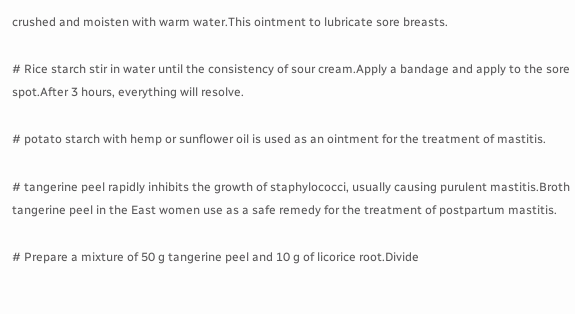crushed and moisten with warm water.This ointment to lubricate sore breasts.

# Rice starch stir in water until the consistency of sour cream.Apply a bandage and apply to the sore spot.After 3 hours, everything will resolve.

# potato starch with hemp or sunflower oil is used as an ointment for the treatment of mastitis.

# tangerine peel rapidly inhibits the growth of staphylococci, usually causing purulent mastitis.Broth tangerine peel in the East women use as a safe remedy for the treatment of postpartum mastitis.

# Prepare a mixture of 50 g tangerine peel and 10 g of licorice root.Divide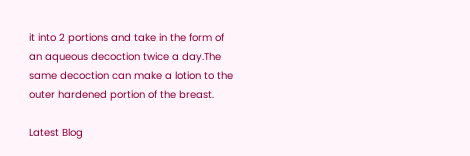it into 2 portions and take in the form of an aqueous decoction twice a day.The same decoction can make a lotion to the outer hardened portion of the breast.

Latest Blog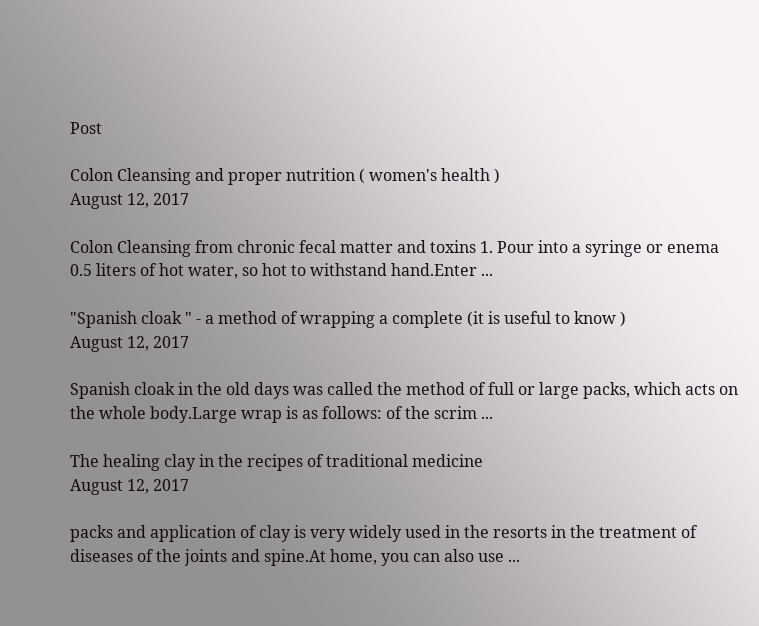Post

Colon Cleansing and proper nutrition ( women's health )
August 12, 2017

Colon Cleansing from chronic fecal matter and toxins 1. Pour into a syringe or enema 0.5 liters of hot water, so hot to withstand hand.Enter ...

"Spanish cloak " - a method of wrapping a complete (it is useful to know )
August 12, 2017

Spanish cloak in the old days was called the method of full or large packs, which acts on the whole body.Large wrap is as follows: of the scrim ...

The healing clay in the recipes of traditional medicine
August 12, 2017

packs and application of clay is very widely used in the resorts in the treatment of diseases of the joints and spine.At home, you can also use ...